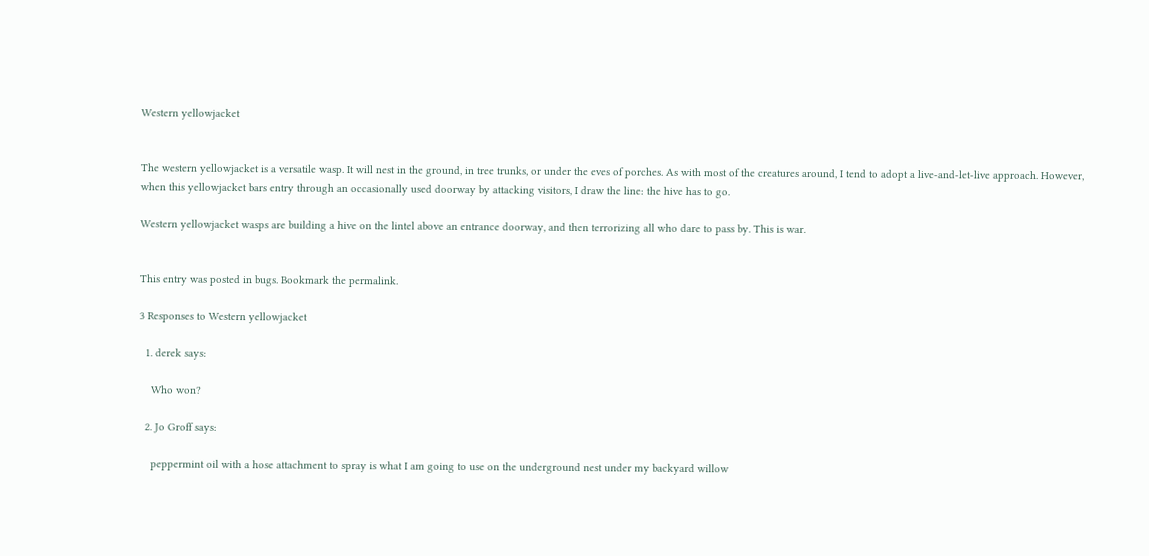Western yellowjacket


The western yellowjacket is a versatile wasp. It will nest in the ground, in tree trunks, or under the eves of porches. As with most of the creatures around, I tend to adopt a live-and-let-live approach. However, when this yellowjacket bars entry through an occasionally used doorway by attacking visitors, I draw the line: the hive has to go.

Western yellowjacket wasps are building a hive on the lintel above an entrance doorway, and then terrorizing all who dare to pass by. This is war.


This entry was posted in bugs. Bookmark the permalink.

3 Responses to Western yellowjacket

  1. derek says:

    Who won?

  2. Jo Groff says:

    peppermint oil with a hose attachment to spray is what I am going to use on the underground nest under my backyard willow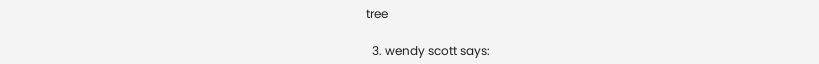tree

  3. wendy scott says: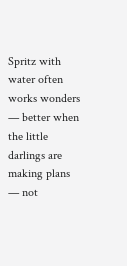Spritz with water often works wonders — better when the little darlings are making plans — not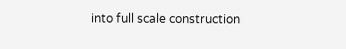into full scale construction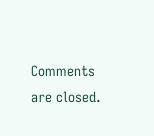Comments are closed.